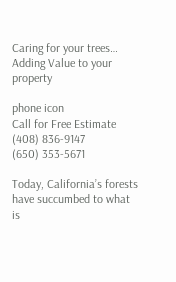Caring for your trees…
Adding Value to your property

phone icon
Call for Free Estimate
(408) 836-9147
(650) 353-5671

Today, California’s forests have succumbed to what is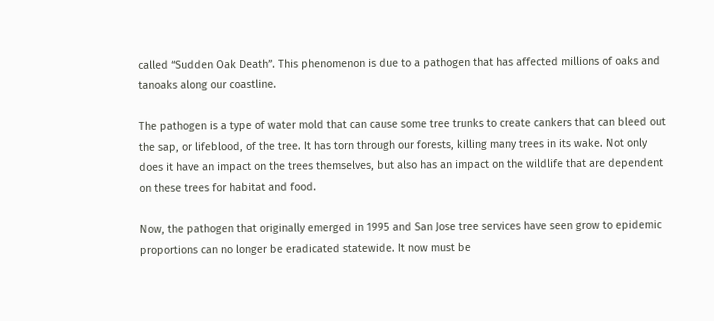called “Sudden Oak Death”. This phenomenon is due to a pathogen that has affected millions of oaks and tanoaks along our coastline.

The pathogen is a type of water mold that can cause some tree trunks to create cankers that can bleed out the sap, or lifeblood, of the tree. It has torn through our forests, killing many trees in its wake. Not only does it have an impact on the trees themselves, but also has an impact on the wildlife that are dependent on these trees for habitat and food.

Now, the pathogen that originally emerged in 1995 and San Jose tree services have seen grow to epidemic proportions can no longer be eradicated statewide. It now must be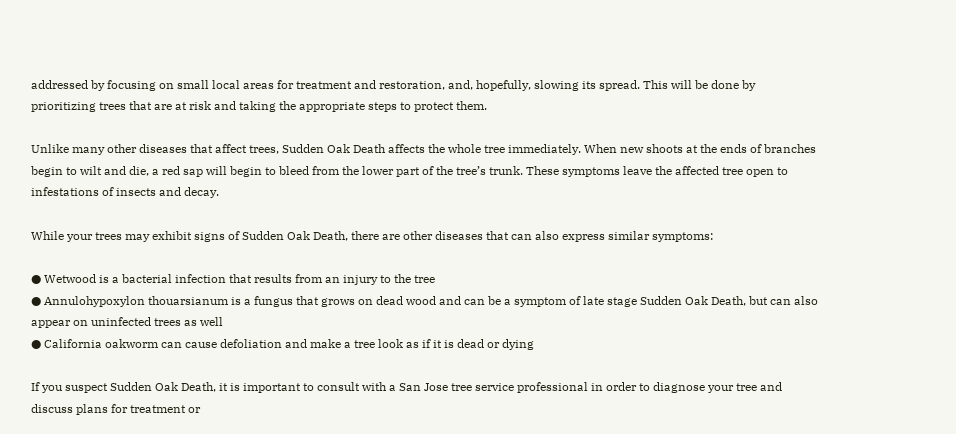addressed by focusing on small local areas for treatment and restoration, and, hopefully, slowing its spread. This will be done by prioritizing trees that are at risk and taking the appropriate steps to protect them.

Unlike many other diseases that affect trees, Sudden Oak Death affects the whole tree immediately. When new shoots at the ends of branches begin to wilt and die, a red sap will begin to bleed from the lower part of the tree’s trunk. These symptoms leave the affected tree open to infestations of insects and decay.

While your trees may exhibit signs of Sudden Oak Death, there are other diseases that can also express similar symptoms:

● Wetwood is a bacterial infection that results from an injury to the tree
● Annulohypoxylon thouarsianum is a fungus that grows on dead wood and can be a symptom of late stage Sudden Oak Death, but can also appear on uninfected trees as well
● California oakworm can cause defoliation and make a tree look as if it is dead or dying

If you suspect Sudden Oak Death, it is important to consult with a San Jose tree service professional in order to diagnose your tree and discuss plans for treatment or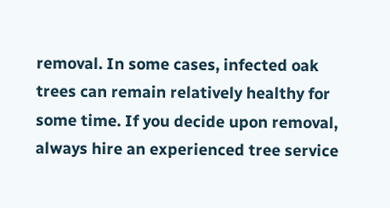removal. In some cases, infected oak trees can remain relatively healthy for some time. If you decide upon removal, always hire an experienced tree service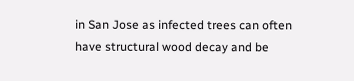in San Jose as infected trees can often have structural wood decay and be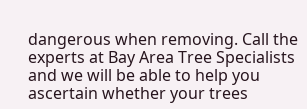dangerous when removing. Call the experts at Bay Area Tree Specialists and we will be able to help you ascertain whether your trees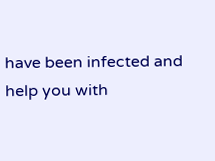have been infected and help you with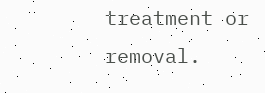treatment or removal.